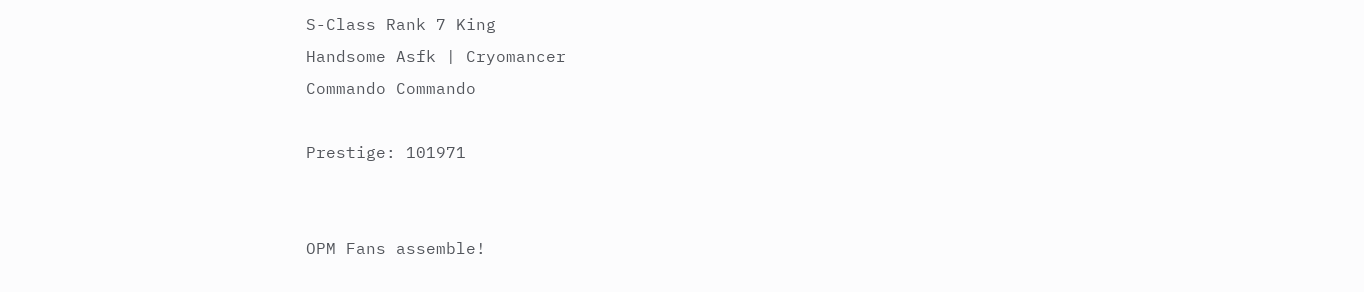S-Class Rank 7 King
Handsome Asfk | Cryomancer
Commando Commando

Prestige: 101971


OPM Fans assemble!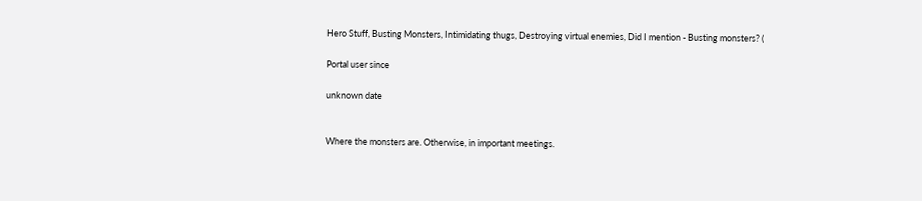Hero Stuff, Busting Monsters, Intimidating thugs, Destroying virtual enemies, Did I mention - Busting monsters? (

Portal user since

unknown date


Where the monsters are. Otherwise, in important meetings.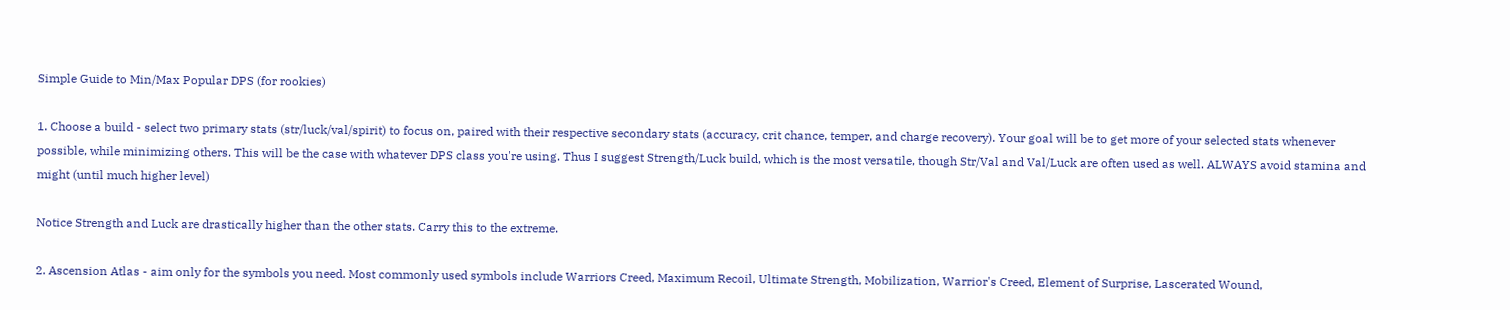Simple Guide to Min/Max Popular DPS (for rookies)

1. Choose a build - select two primary stats (str/luck/val/spirit) to focus on, paired with their respective secondary stats (accuracy, crit chance, temper, and charge recovery). Your goal will be to get more of your selected stats whenever possible, while minimizing others. This will be the case with whatever DPS class you're using. Thus I suggest Strength/Luck build, which is the most versatile, though Str/Val and Val/Luck are often used as well. ALWAYS avoid stamina and might (until much higher level)

Notice Strength and Luck are drastically higher than the other stats. Carry this to the extreme.

2. Ascension Atlas - aim only for the symbols you need. Most commonly used symbols include Warriors Creed, Maximum Recoil, Ultimate Strength, Mobilization, Warrior's Creed, Element of Surprise, Lascerated Wound,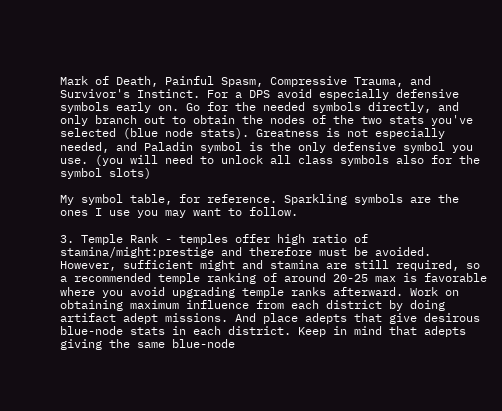Mark of Death, Painful Spasm, Compressive Trauma, and Survivor's Instinct. For a DPS avoid especially defensive symbols early on. Go for the needed symbols directly, and only branch out to obtain the nodes of the two stats you've selected (blue node stats). Greatness is not especially needed, and Paladin symbol is the only defensive symbol you use. (you will need to unlock all class symbols also for the symbol slots)

My symbol table, for reference. Sparkling symbols are the ones I use you may want to follow.

3. Temple Rank - temples offer high ratio of stamina/might:prestige and therefore must be avoided. However, sufficient might and stamina are still required, so a recommended temple ranking of around 20-25 max is favorable where you avoid upgrading temple ranks afterward. Work on obtaining maximum influence from each district by doing artifact adept missions. And place adepts that give desirous blue-node stats in each district. Keep in mind that adepts giving the same blue-node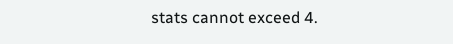stats cannot exceed 4.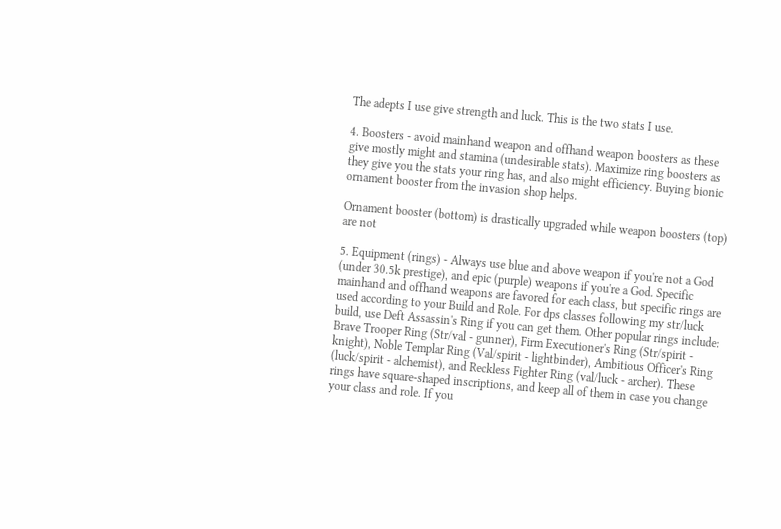The adepts I use give strength and luck. This is the two stats I use.

4. Boosters - avoid mainhand weapon and offhand weapon boosters as these give mostly might and stamina (undesirable stats). Maximize ring boosters as they give you the stats your ring has, and also might efficiency. Buying bionic ornament booster from the invasion shop helps.

Ornament booster (bottom) is drastically upgraded while weapon boosters (top) are not

5. Equipment (rings) - Always use blue and above weapon if you're not a God (under 30.5k prestige), and epic (purple) weapons if you're a God. Specific mainhand and offhand weapons are favored for each class, but specific rings are used according to your Build and Role. For dps classes following my str/luck build, use Deft Assassin's Ring if you can get them. Other popular rings include: Brave Trooper Ring (Str/val - gunner), Firm Executioner's Ring (Str/spirit - knight), Noble Templar Ring (Val/spirit - lightbinder), Ambitious Officer's Ring (luck/spirit - alchemist), and Reckless Fighter Ring (val/luck - archer). These rings have square-shaped inscriptions, and keep all of them in case you change your class and role. If you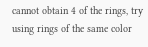cannot obtain 4 of the rings, try using rings of the same color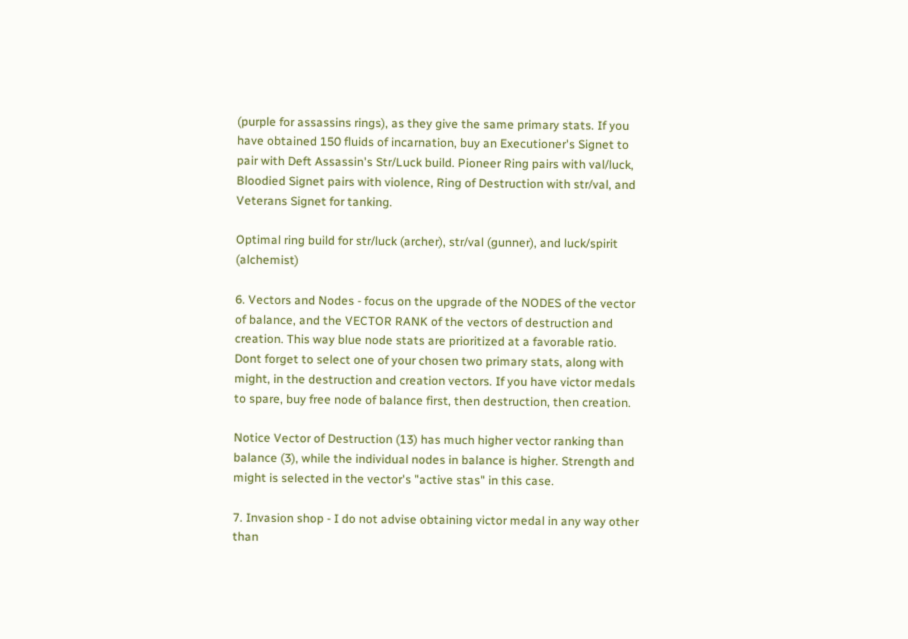(purple for assassins rings), as they give the same primary stats. If you have obtained 150 fluids of incarnation, buy an Executioner's Signet to pair with Deft Assassin's Str/Luck build. Pioneer Ring pairs with val/luck, Bloodied Signet pairs with violence, Ring of Destruction with str/val, and Veterans Signet for tanking.

Optimal ring build for str/luck (archer), str/val (gunner), and luck/spirit (alchemist)

6. Vectors and Nodes - focus on the upgrade of the NODES of the vector of balance, and the VECTOR RANK of the vectors of destruction and creation. This way blue node stats are prioritized at a favorable ratio. Dont forget to select one of your chosen two primary stats, along with might, in the destruction and creation vectors. If you have victor medals to spare, buy free node of balance first, then destruction, then creation.

Notice Vector of Destruction (13) has much higher vector ranking than balance (3), while the individual nodes in balance is higher. Strength and might is selected in the vector's "active stas" in this case.

7. Invasion shop - I do not advise obtaining victor medal in any way other than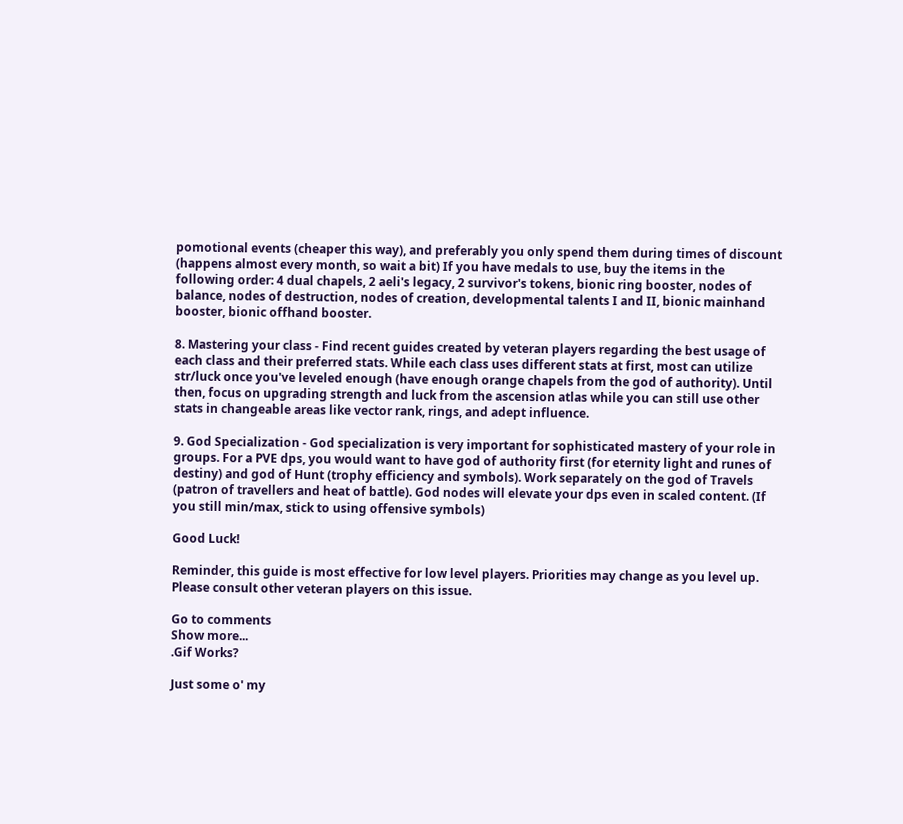pomotional events (cheaper this way), and preferably you only spend them during times of discount (happens almost every month, so wait a bit) If you have medals to use, buy the items in the following order: 4 dual chapels, 2 aeli's legacy, 2 survivor's tokens, bionic ring booster, nodes of balance, nodes of destruction, nodes of creation, developmental talents I and II, bionic mainhand booster, bionic offhand booster.

8. Mastering your class - Find recent guides created by veteran players regarding the best usage of each class and their preferred stats. While each class uses different stats at first, most can utilize str/luck once you've leveled enough (have enough orange chapels from the god of authority). Until then, focus on upgrading strength and luck from the ascension atlas while you can still use other stats in changeable areas like vector rank, rings, and adept influence.

9. God Specialization - God specialization is very important for sophisticated mastery of your role in groups. For a PVE dps, you would want to have god of authority first (for eternity light and runes of destiny) and god of Hunt (trophy efficiency and symbols). Work separately on the god of Travels (patron of travellers and heat of battle). God nodes will elevate your dps even in scaled content. (If you still min/max, stick to using offensive symbols)

Good Luck!

Reminder, this guide is most effective for low level players. Priorities may change as you level up. Please consult other veteran players on this issue.

Go to comments
Show more...
.Gif Works?

Just some o' my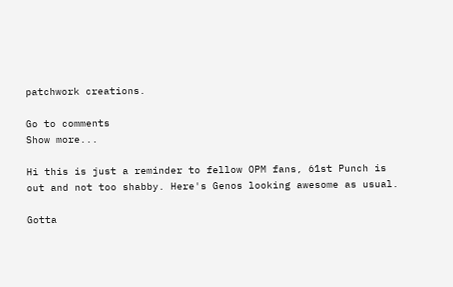patchwork creations.

Go to comments
Show more...

Hi this is just a reminder to fellow OPM fans, 61st Punch is out and not too shabby. Here's Genos looking awesome as usual.

Gotta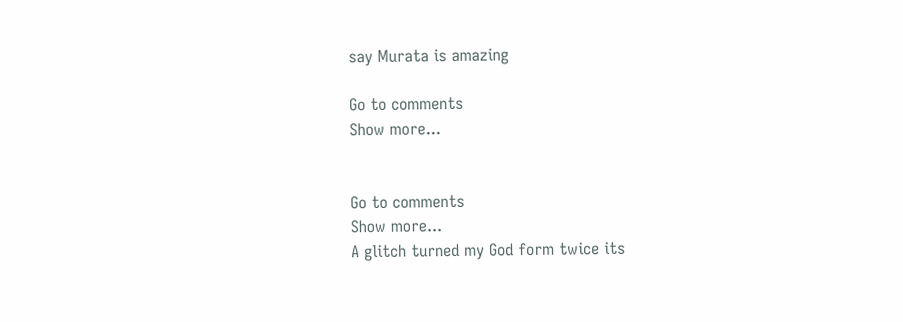say Murata is amazing

Go to comments
Show more...


Go to comments
Show more...
A glitch turned my God form twice its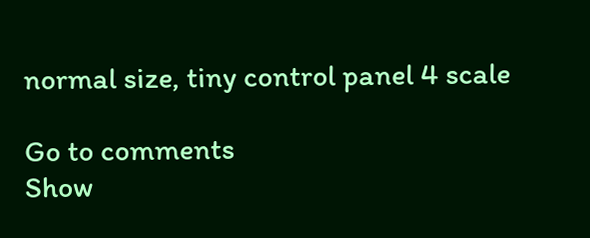normal size, tiny control panel 4 scale

Go to comments
Show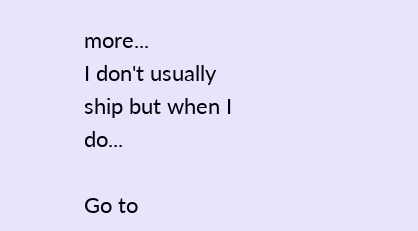more...
I don't usually ship but when I do...

Go to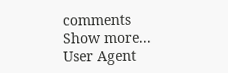comments
Show more...
User Agent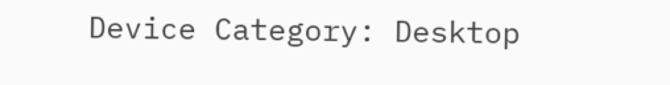Device Category: Desktop